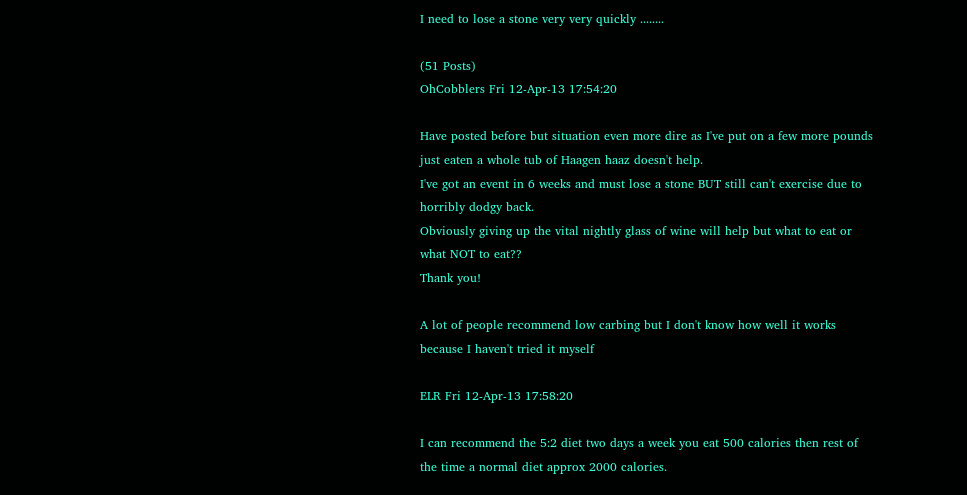I need to lose a stone very very quickly ........

(51 Posts)
OhCobblers Fri 12-Apr-13 17:54:20

Have posted before but situation even more dire as I've put on a few more pounds just eaten a whole tub of Haagen haaz doesn't help.
I've got an event in 6 weeks and must lose a stone BUT still can't exercise due to horribly dodgy back.
Obviously giving up the vital nightly glass of wine will help but what to eat or what NOT to eat??
Thank you!

A lot of people recommend low carbing but I don't know how well it works because I haven't tried it myself

ELR Fri 12-Apr-13 17:58:20

I can recommend the 5:2 diet two days a week you eat 500 calories then rest of the time a normal diet approx 2000 calories.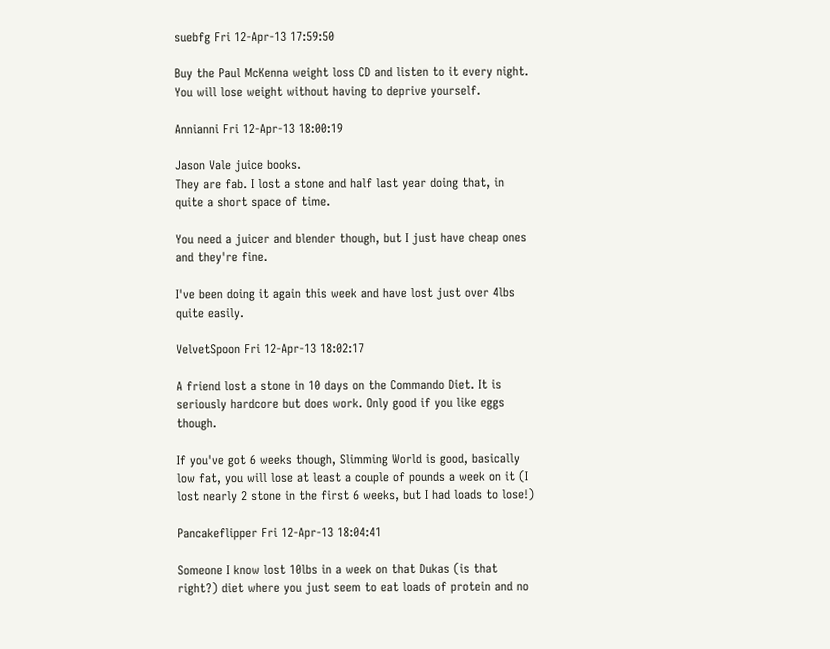suebfg Fri 12-Apr-13 17:59:50

Buy the Paul McKenna weight loss CD and listen to it every night. You will lose weight without having to deprive yourself.

Annianni Fri 12-Apr-13 18:00:19

Jason Vale juice books.
They are fab. I lost a stone and half last year doing that, in quite a short space of time.

You need a juicer and blender though, but I just have cheap ones and they're fine.

I've been doing it again this week and have lost just over 4lbs quite easily.

VelvetSpoon Fri 12-Apr-13 18:02:17

A friend lost a stone in 10 days on the Commando Diet. It is seriously hardcore but does work. Only good if you like eggs though.

If you've got 6 weeks though, Slimming World is good, basically low fat, you will lose at least a couple of pounds a week on it (I lost nearly 2 stone in the first 6 weeks, but I had loads to lose!)

Pancakeflipper Fri 12-Apr-13 18:04:41

Someone I know lost 10lbs in a week on that Dukas (is that right?) diet where you just seem to eat loads of protein and no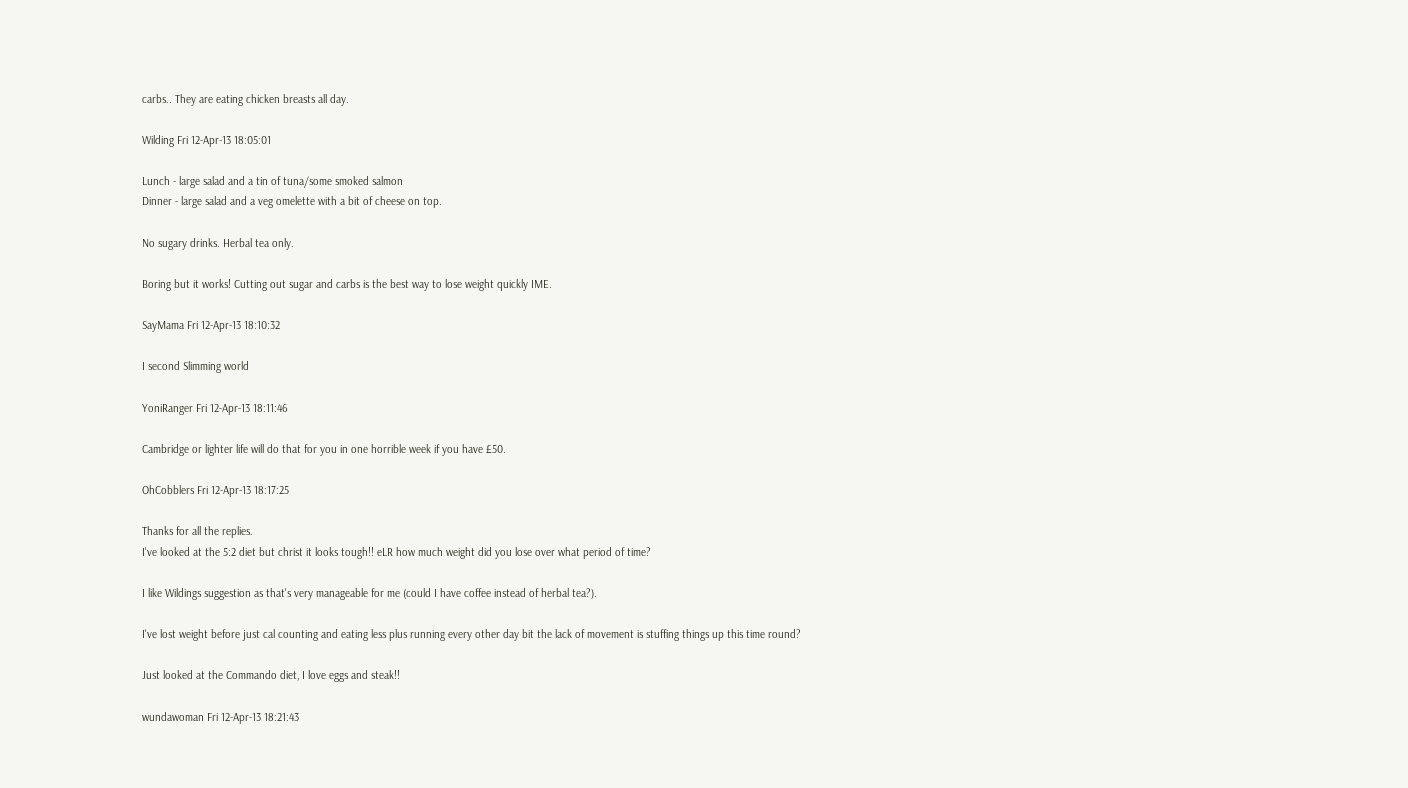carbs.. They are eating chicken breasts all day.

Wilding Fri 12-Apr-13 18:05:01

Lunch - large salad and a tin of tuna/some smoked salmon
Dinner - large salad and a veg omelette with a bit of cheese on top.

No sugary drinks. Herbal tea only.

Boring but it works! Cutting out sugar and carbs is the best way to lose weight quickly IME.

SayMama Fri 12-Apr-13 18:10:32

I second Slimming world

YoniRanger Fri 12-Apr-13 18:11:46

Cambridge or lighter life will do that for you in one horrible week if you have £50.

OhCobblers Fri 12-Apr-13 18:17:25

Thanks for all the replies.
I've looked at the 5:2 diet but christ it looks tough!! eLR how much weight did you lose over what period of time?

I like Wildings suggestion as that's very manageable for me (could I have coffee instead of herbal tea?).

I've lost weight before just cal counting and eating less plus running every other day bit the lack of movement is stuffing things up this time round?

Just looked at the Commando diet, I love eggs and steak!!

wundawoman Fri 12-Apr-13 18:21:43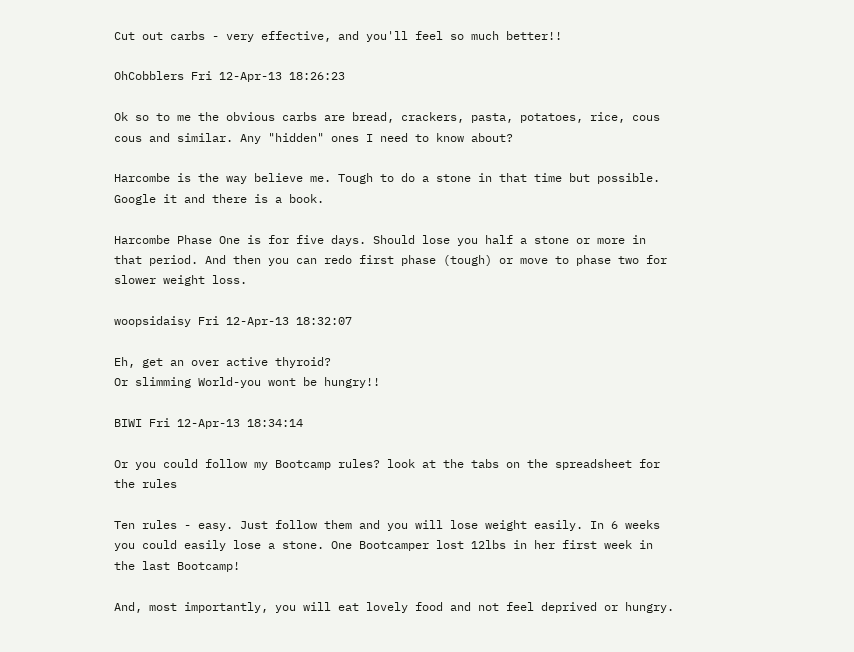Cut out carbs - very effective, and you'll feel so much better!!

OhCobblers Fri 12-Apr-13 18:26:23

Ok so to me the obvious carbs are bread, crackers, pasta, potatoes, rice, cous cous and similar. Any "hidden" ones I need to know about?

Harcombe is the way believe me. Tough to do a stone in that time but possible. Google it and there is a book.

Harcombe Phase One is for five days. Should lose you half a stone or more in that period. And then you can redo first phase (tough) or move to phase two for slower weight loss.

woopsidaisy Fri 12-Apr-13 18:32:07

Eh, get an over active thyroid?
Or slimming World-you wont be hungry!!

BIWI Fri 12-Apr-13 18:34:14

Or you could follow my Bootcamp rules? look at the tabs on the spreadsheet for the rules

Ten rules - easy. Just follow them and you will lose weight easily. In 6 weeks you could easily lose a stone. One Bootcamper lost 12lbs in her first week in the last Bootcamp!

And, most importantly, you will eat lovely food and not feel deprived or hungry.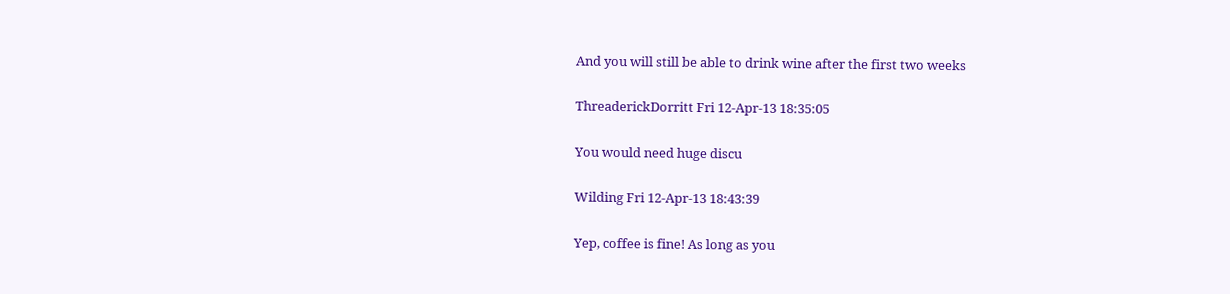And you will still be able to drink wine after the first two weeks

ThreaderickDorritt Fri 12-Apr-13 18:35:05

You would need huge discu

Wilding Fri 12-Apr-13 18:43:39

Yep, coffee is fine! As long as you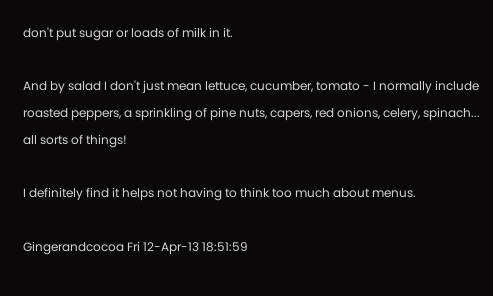don't put sugar or loads of milk in it.

And by salad I don't just mean lettuce, cucumber, tomato - I normally include roasted peppers, a sprinkling of pine nuts, capers, red onions, celery, spinach... all sorts of things!

I definitely find it helps not having to think too much about menus.

Gingerandcocoa Fri 12-Apr-13 18:51:59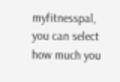myfitnesspal, you can select how much you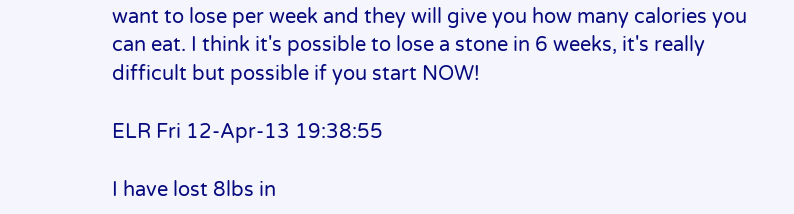want to lose per week and they will give you how many calories you can eat. I think it's possible to lose a stone in 6 weeks, it's really difficult but possible if you start NOW!

ELR Fri 12-Apr-13 19:38:55

I have lost 8lbs in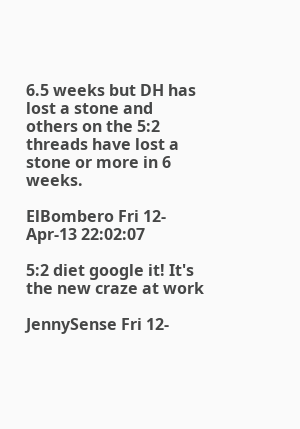6.5 weeks but DH has lost a stone and others on the 5:2 threads have lost a stone or more in 6 weeks.

ElBombero Fri 12-Apr-13 22:02:07

5:2 diet google it! It's the new craze at work

JennySense Fri 12-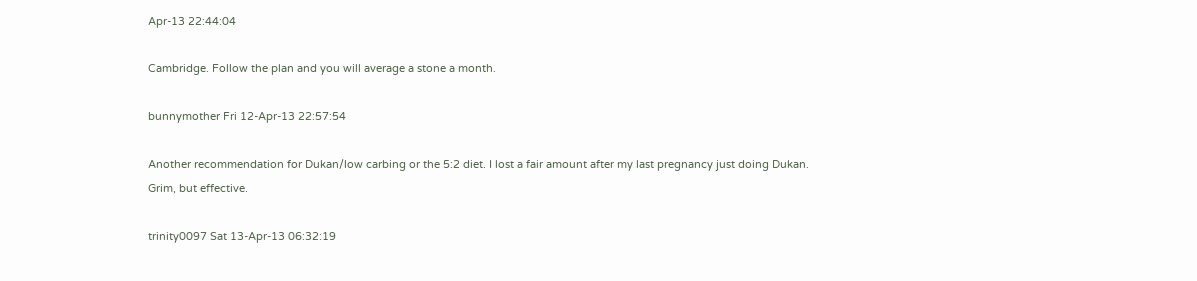Apr-13 22:44:04

Cambridge. Follow the plan and you will average a stone a month.

bunnymother Fri 12-Apr-13 22:57:54

Another recommendation for Dukan/low carbing or the 5:2 diet. I lost a fair amount after my last pregnancy just doing Dukan. Grim, but effective.

trinity0097 Sat 13-Apr-13 06:32:19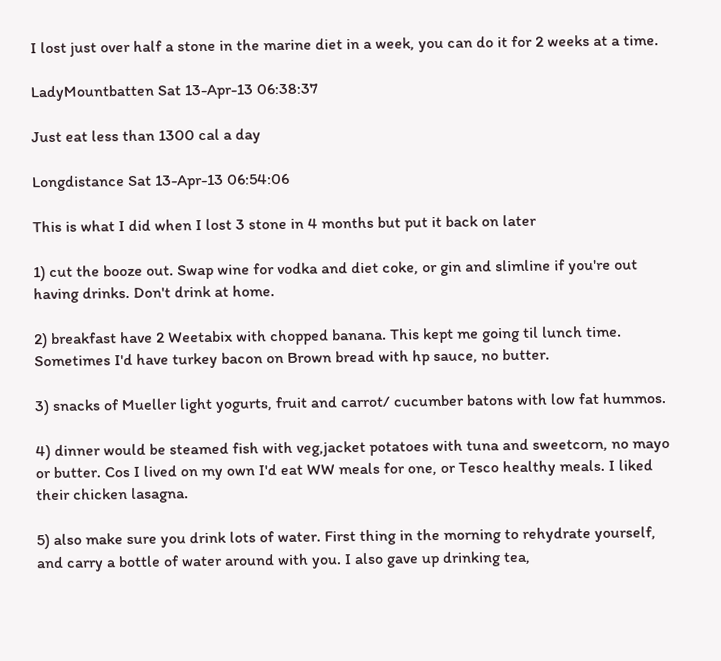I lost just over half a stone in the marine diet in a week, you can do it for 2 weeks at a time.

LadyMountbatten Sat 13-Apr-13 06:38:37

Just eat less than 1300 cal a day

Longdistance Sat 13-Apr-13 06:54:06

This is what I did when I lost 3 stone in 4 months but put it back on later

1) cut the booze out. Swap wine for vodka and diet coke, or gin and slimline if you're out having drinks. Don't drink at home.

2) breakfast have 2 Weetabix with chopped banana. This kept me going til lunch time.
Sometimes I'd have turkey bacon on Brown bread with hp sauce, no butter.

3) snacks of Mueller light yogurts, fruit and carrot/ cucumber batons with low fat hummos.

4) dinner would be steamed fish with veg,jacket potatoes with tuna and sweetcorn, no mayo or butter. Cos I lived on my own I'd eat WW meals for one, or Tesco healthy meals. I liked their chicken lasagna.

5) also make sure you drink lots of water. First thing in the morning to rehydrate yourself, and carry a bottle of water around with you. I also gave up drinking tea,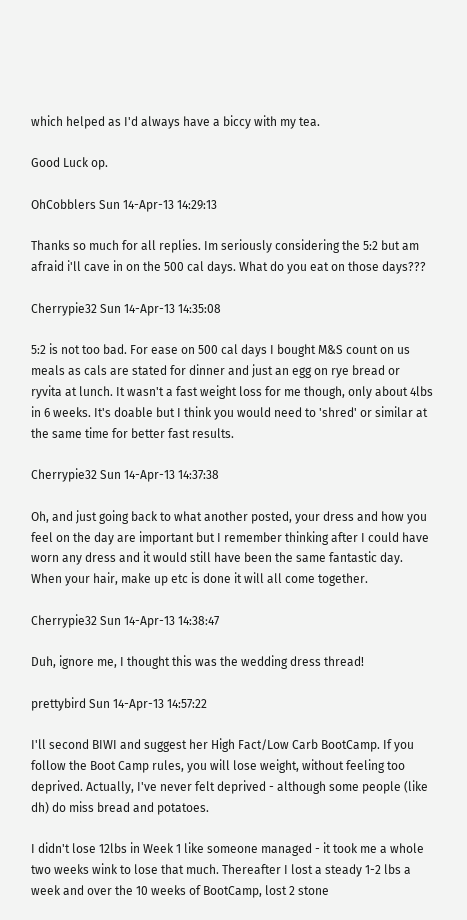which helped as I'd always have a biccy with my tea.

Good Luck op.

OhCobblers Sun 14-Apr-13 14:29:13

Thanks so much for all replies. Im seriously considering the 5:2 but am afraid i'll cave in on the 500 cal days. What do you eat on those days???

Cherrypie32 Sun 14-Apr-13 14:35:08

5:2 is not too bad. For ease on 500 cal days I bought M&S count on us meals as cals are stated for dinner and just an egg on rye bread or ryvita at lunch. It wasn't a fast weight loss for me though, only about 4lbs in 6 weeks. It's doable but I think you would need to 'shred' or similar at the same time for better fast results.

Cherrypie32 Sun 14-Apr-13 14:37:38

Oh, and just going back to what another posted, your dress and how you feel on the day are important but I remember thinking after I could have worn any dress and it would still have been the same fantastic day. When your hair, make up etc is done it will all come together.

Cherrypie32 Sun 14-Apr-13 14:38:47

Duh, ignore me, I thought this was the wedding dress thread!

prettybird Sun 14-Apr-13 14:57:22

I'll second BIWI and suggest her High Fact/Low Carb BootCamp. If you follow the Boot Camp rules, you will lose weight, without feeling too deprived. Actually, I've never felt deprived - although some people (like dh) do miss bread and potatoes.

I didn't lose 12lbs in Week 1 like someone managed - it took me a whole two weeks wink to lose that much. Thereafter I lost a steady 1-2 lbs a week and over the 10 weeks of BootCamp, lost 2 stone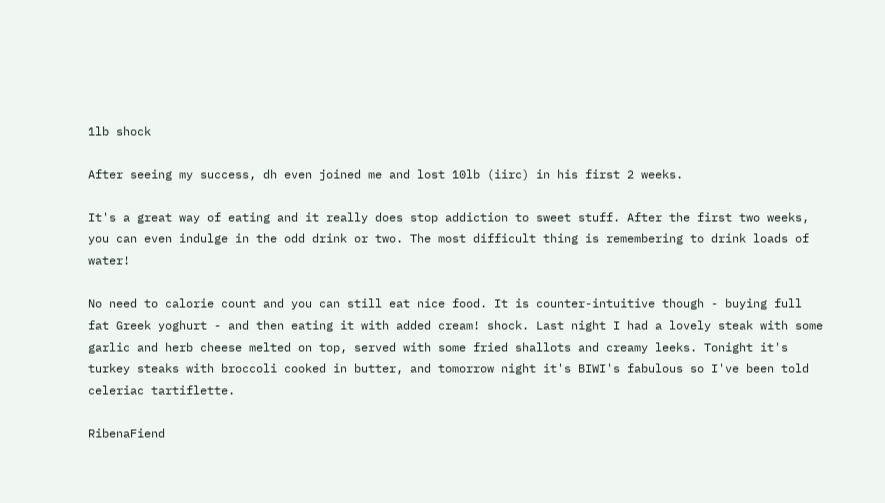1lb shock

After seeing my success, dh even joined me and lost 10lb (iirc) in his first 2 weeks.

It's a great way of eating and it really does stop addiction to sweet stuff. After the first two weeks, you can even indulge in the odd drink or two. The most difficult thing is remembering to drink loads of water!

No need to calorie count and you can still eat nice food. It is counter-intuitive though - buying full fat Greek yoghurt - and then eating it with added cream! shock. Last night I had a lovely steak with some garlic and herb cheese melted on top, served with some fried shallots and creamy leeks. Tonight it's turkey steaks with broccoli cooked in butter, and tomorrow night it's BIWI's fabulous so I've been told celeriac tartiflette.

RibenaFiend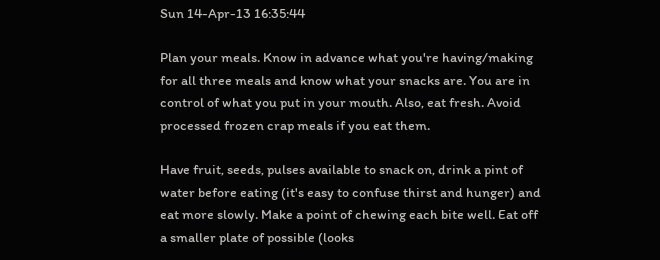Sun 14-Apr-13 16:35:44

Plan your meals. Know in advance what you're having/making for all three meals and know what your snacks are. You are in control of what you put in your mouth. Also, eat fresh. Avoid processed frozen crap meals if you eat them.

Have fruit, seeds, pulses available to snack on, drink a pint of water before eating (it's easy to confuse thirst and hunger) and eat more slowly. Make a point of chewing each bite well. Eat off a smaller plate of possible (looks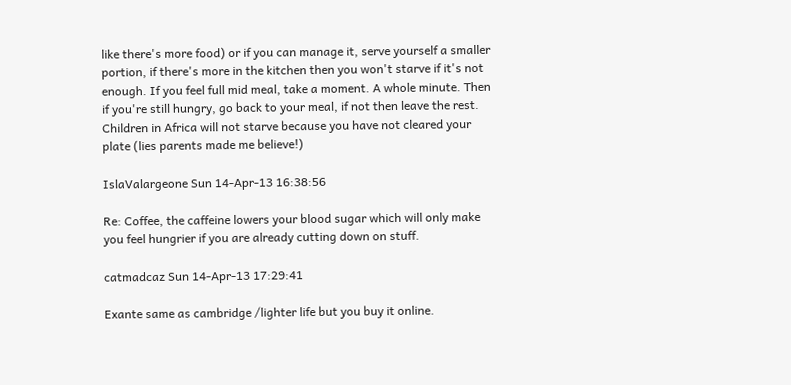like there's more food) or if you can manage it, serve yourself a smaller portion, if there's more in the kitchen then you won't starve if it's not enough. If you feel full mid meal, take a moment. A whole minute. Then if you're still hungry, go back to your meal, if not then leave the rest. Children in Africa will not starve because you have not cleared your plate (lies parents made me believe!)

IslaValargeone Sun 14-Apr-13 16:38:56

Re: Coffee, the caffeine lowers your blood sugar which will only make you feel hungrier if you are already cutting down on stuff.

catmadcaz Sun 14-Apr-13 17:29:41

Exante same as cambridge /lighter life but you buy it online.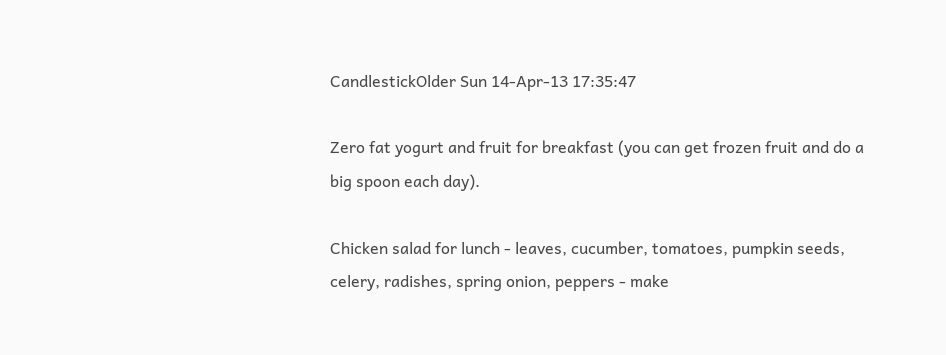CandlestickOlder Sun 14-Apr-13 17:35:47

Zero fat yogurt and fruit for breakfast (you can get frozen fruit and do a big spoon each day).

Chicken salad for lunch - leaves, cucumber, tomatoes, pumpkin seeds, celery, radishes, spring onion, peppers - make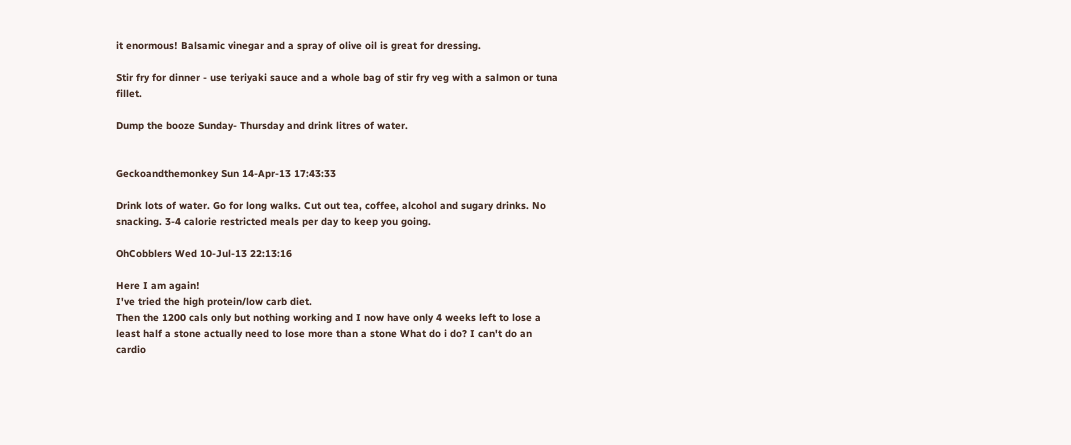it enormous! Balsamic vinegar and a spray of olive oil is great for dressing.

Stir fry for dinner - use teriyaki sauce and a whole bag of stir fry veg with a salmon or tuna fillet.

Dump the booze Sunday- Thursday and drink litres of water.


Geckoandthemonkey Sun 14-Apr-13 17:43:33

Drink lots of water. Go for long walks. Cut out tea, coffee, alcohol and sugary drinks. No snacking. 3-4 calorie restricted meals per day to keep you going.

OhCobblers Wed 10-Jul-13 22:13:16

Here I am again!
I've tried the high protein/low carb diet.
Then the 1200 cals only but nothing working and I now have only 4 weeks left to lose a least half a stone actually need to lose more than a stone What do i do? I can't do an cardio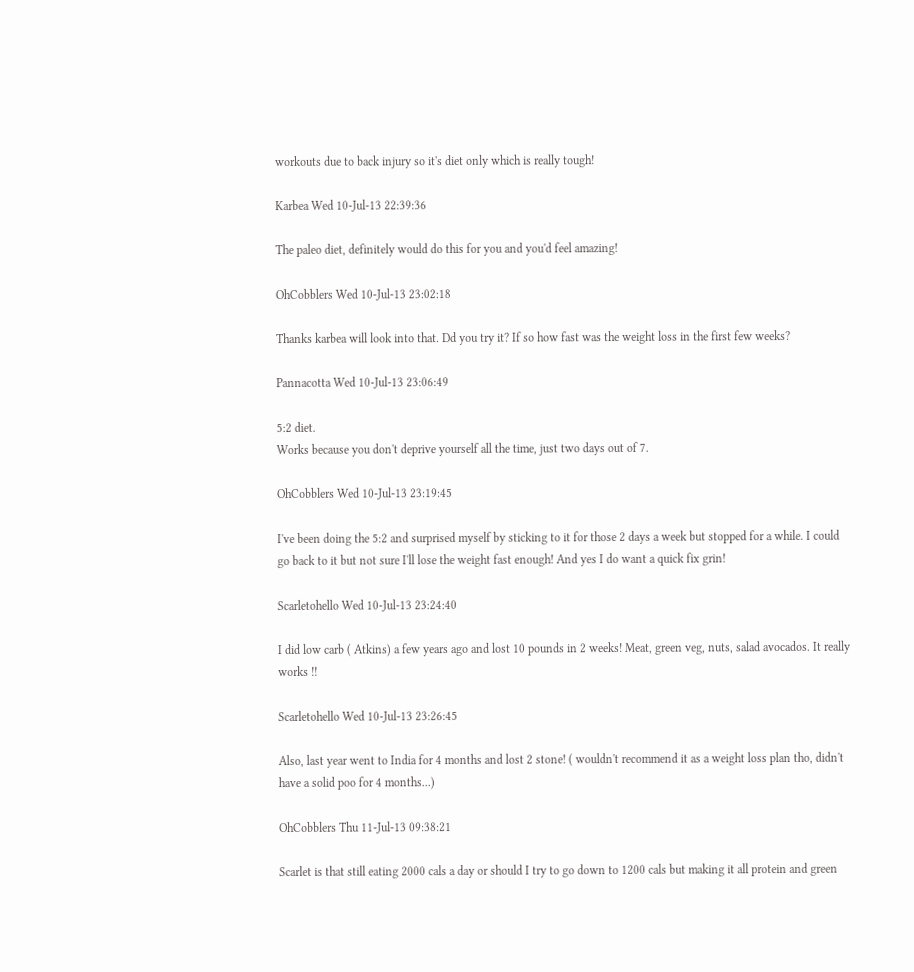workouts due to back injury so it's diet only which is really tough!

Karbea Wed 10-Jul-13 22:39:36

The paleo diet, definitely would do this for you and you'd feel amazing!

OhCobblers Wed 10-Jul-13 23:02:18

Thanks karbea will look into that. Dd you try it? If so how fast was the weight loss in the first few weeks?

Pannacotta Wed 10-Jul-13 23:06:49

5:2 diet.
Works because you don't deprive yourself all the time, just two days out of 7.

OhCobblers Wed 10-Jul-13 23:19:45

I've been doing the 5:2 and surprised myself by sticking to it for those 2 days a week but stopped for a while. I could go back to it but not sure I'll lose the weight fast enough! And yes I do want a quick fix grin!

Scarletohello Wed 10-Jul-13 23:24:40

I did low carb ( Atkins) a few years ago and lost 10 pounds in 2 weeks! Meat, green veg, nuts, salad avocados. It really works !!

Scarletohello Wed 10-Jul-13 23:26:45

Also, last year went to India for 4 months and lost 2 stone! ( wouldn't recommend it as a weight loss plan tho, didn't have a solid poo for 4 months...)

OhCobblers Thu 11-Jul-13 09:38:21

Scarlet is that still eating 2000 cals a day or should I try to go down to 1200 cals but making it all protein and green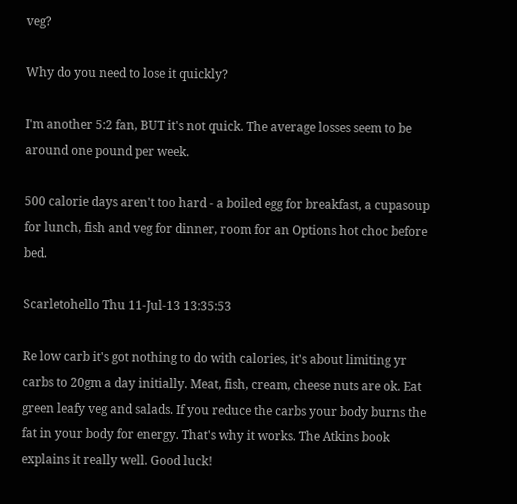veg?

Why do you need to lose it quickly?

I'm another 5:2 fan, BUT it's not quick. The average losses seem to be around one pound per week.

500 calorie days aren't too hard - a boiled egg for breakfast, a cupasoup for lunch, fish and veg for dinner, room for an Options hot choc before bed.

Scarletohello Thu 11-Jul-13 13:35:53

Re low carb it's got nothing to do with calories, it's about limiting yr carbs to 20gm a day initially. Meat, fish, cream, cheese nuts are ok. Eat green leafy veg and salads. If you reduce the carbs your body burns the fat in your body for energy. That's why it works. The Atkins book explains it really well. Good luck!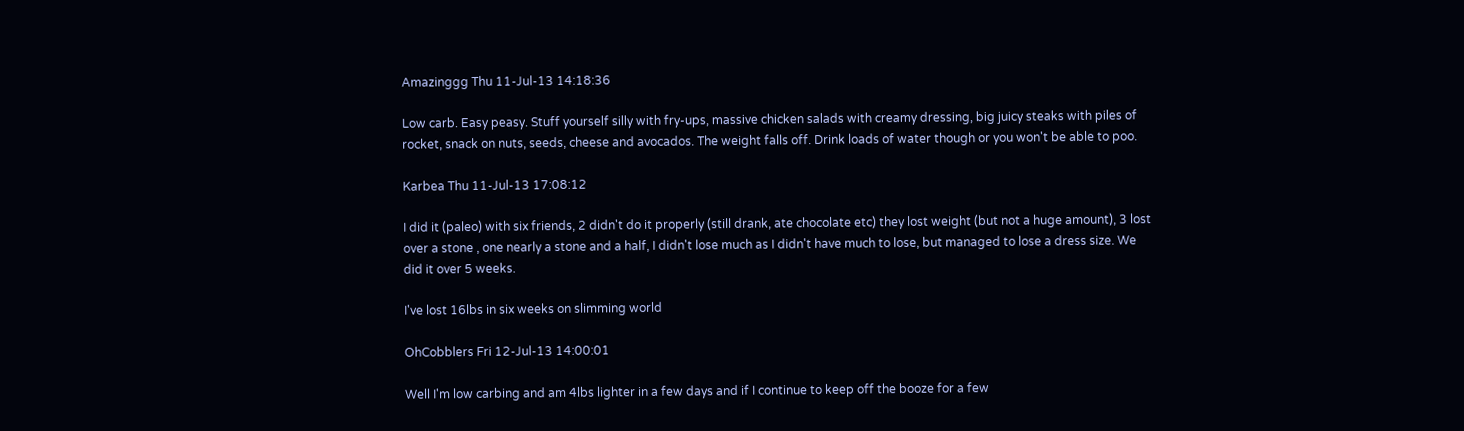Amazinggg Thu 11-Jul-13 14:18:36

Low carb. Easy peasy. Stuff yourself silly with fry-ups, massive chicken salads with creamy dressing, big juicy steaks with piles of rocket, snack on nuts, seeds, cheese and avocados. The weight falls off. Drink loads of water though or you won't be able to poo.

Karbea Thu 11-Jul-13 17:08:12

I did it (paleo) with six friends, 2 didn't do it properly (still drank, ate chocolate etc) they lost weight (but not a huge amount), 3 lost over a stone , one nearly a stone and a half, I didn't lose much as I didn't have much to lose, but managed to lose a dress size. We did it over 5 weeks.

I've lost 16lbs in six weeks on slimming world

OhCobblers Fri 12-Jul-13 14:00:01

Well I'm low carbing and am 4lbs lighter in a few days and if I continue to keep off the booze for a few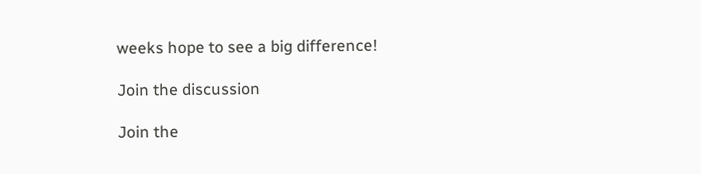weeks hope to see a big difference!

Join the discussion

Join the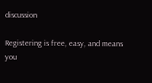discussion

Registering is free, easy, and means you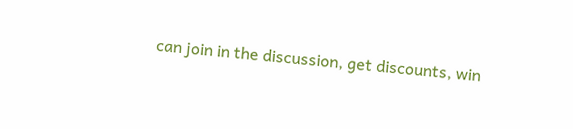can join in the discussion, get discounts, win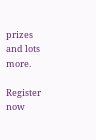prizes and lots more.

Register now